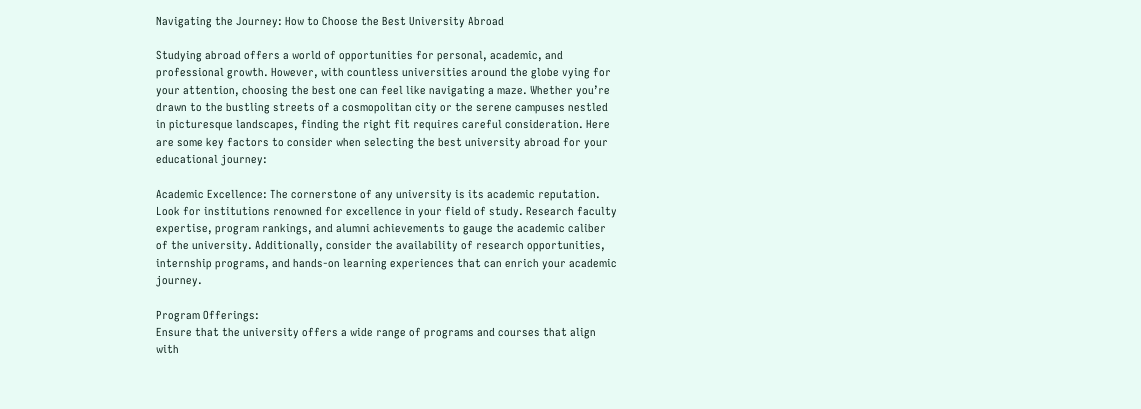Navigating the Journey: How to Choose the Best University Abroad

Studying abroad offers a world of opportunities for personal, academic, and professional growth. However, with countless universities around the globe vying for your attention, choosing the best one can feel like navigating a maze. Whether you’re drawn to the bustling streets of a cosmopolitan city or the serene campuses nestled in picturesque landscapes, finding the right fit requires careful consideration. Here are some key factors to consider when selecting the best university abroad for your educational journey:

Academic Excellence: The cornerstone of any university is its academic reputation. Look for institutions renowned for excellence in your field of study. Research faculty expertise, program rankings, and alumni achievements to gauge the academic caliber of the university. Additionally, consider the availability of research opportunities, internship programs, and hands-on learning experiences that can enrich your academic journey.

Program Offerings:
Ensure that the university offers a wide range of programs and courses that align with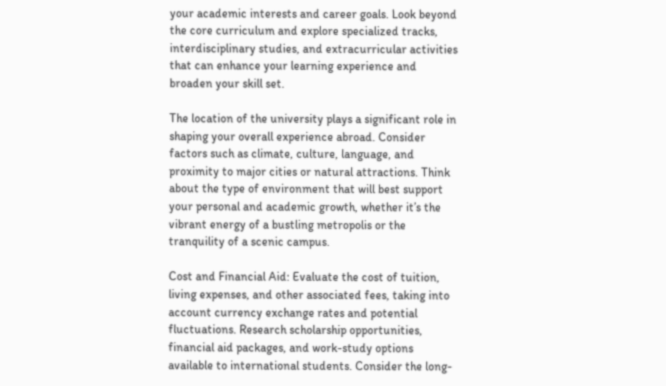your academic interests and career goals. Look beyond the core curriculum and explore specialized tracks, interdisciplinary studies, and extracurricular activities that can enhance your learning experience and broaden your skill set.

The location of the university plays a significant role in shaping your overall experience abroad. Consider factors such as climate, culture, language, and proximity to major cities or natural attractions. Think about the type of environment that will best support your personal and academic growth, whether it’s the vibrant energy of a bustling metropolis or the tranquility of a scenic campus.

Cost and Financial Aid: Evaluate the cost of tuition, living expenses, and other associated fees, taking into account currency exchange rates and potential fluctuations. Research scholarship opportunities, financial aid packages, and work-study options available to international students. Consider the long-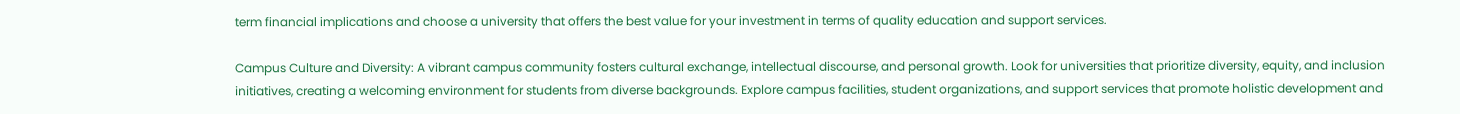term financial implications and choose a university that offers the best value for your investment in terms of quality education and support services.

Campus Culture and Diversity: A vibrant campus community fosters cultural exchange, intellectual discourse, and personal growth. Look for universities that prioritize diversity, equity, and inclusion initiatives, creating a welcoming environment for students from diverse backgrounds. Explore campus facilities, student organizations, and support services that promote holistic development and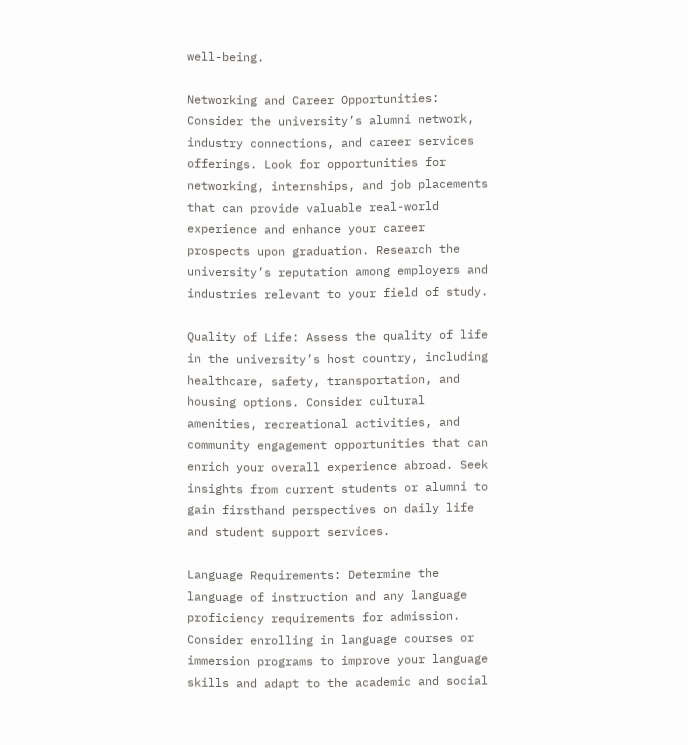well-being.

Networking and Career Opportunities: Consider the university’s alumni network, industry connections, and career services offerings. Look for opportunities for networking, internships, and job placements that can provide valuable real-world experience and enhance your career prospects upon graduation. Research the university’s reputation among employers and industries relevant to your field of study.

Quality of Life: Assess the quality of life in the university’s host country, including healthcare, safety, transportation, and housing options. Consider cultural amenities, recreational activities, and community engagement opportunities that can enrich your overall experience abroad. Seek insights from current students or alumni to gain firsthand perspectives on daily life and student support services.

Language Requirements: Determine the language of instruction and any language proficiency requirements for admission. Consider enrolling in language courses or immersion programs to improve your language skills and adapt to the academic and social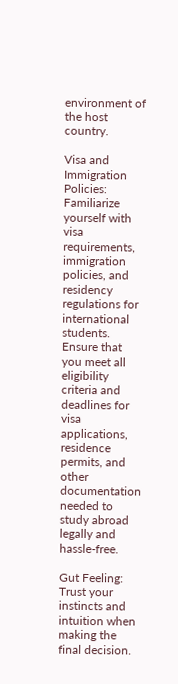environment of the host country.

Visa and Immigration Policies: Familiarize yourself with visa requirements, immigration policies, and residency regulations for international students. Ensure that you meet all eligibility criteria and deadlines for visa applications, residence permits, and other documentation needed to study abroad legally and hassle-free.

Gut Feeling: Trust your instincts and intuition when making the final decision.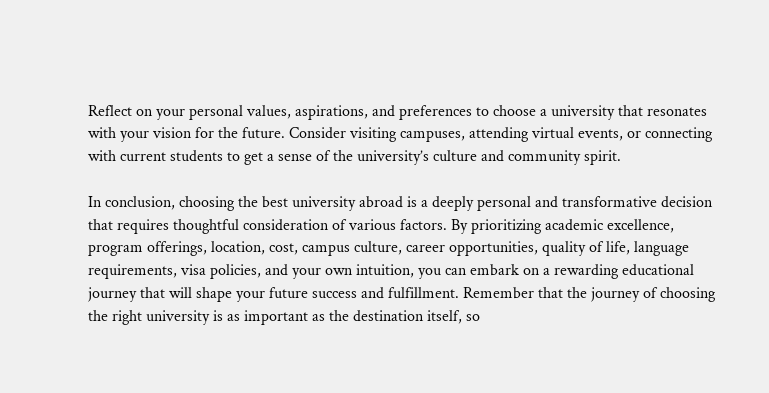Reflect on your personal values, aspirations, and preferences to choose a university that resonates with your vision for the future. Consider visiting campuses, attending virtual events, or connecting with current students to get a sense of the university’s culture and community spirit.

In conclusion, choosing the best university abroad is a deeply personal and transformative decision that requires thoughtful consideration of various factors. By prioritizing academic excellence, program offerings, location, cost, campus culture, career opportunities, quality of life, language requirements, visa policies, and your own intuition, you can embark on a rewarding educational journey that will shape your future success and fulfillment. Remember that the journey of choosing the right university is as important as the destination itself, so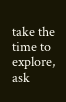take the time to explore, ask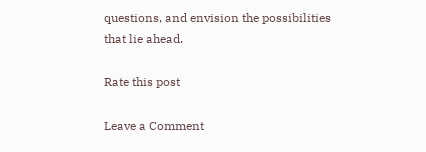questions, and envision the possibilities that lie ahead.

Rate this post

Leave a Comment